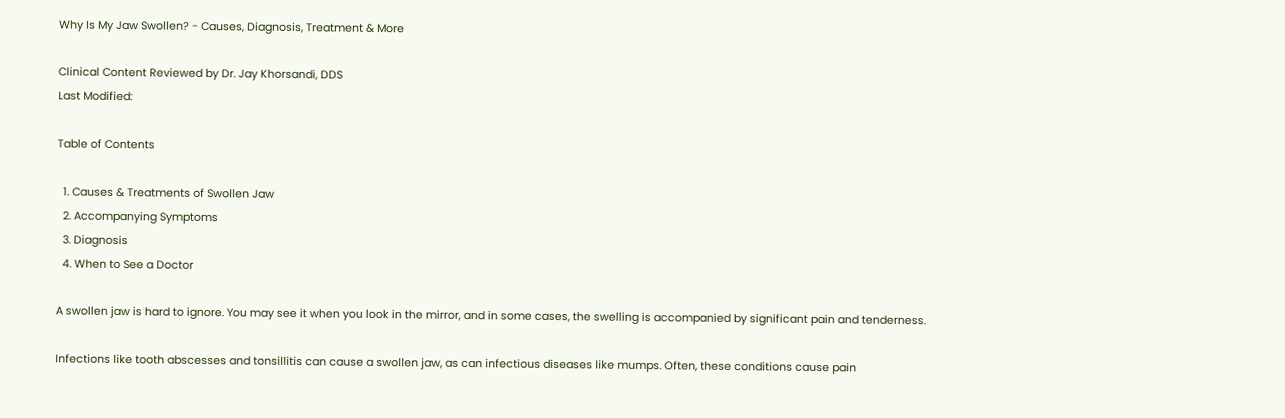Why Is My Jaw Swollen? - Causes, Diagnosis, Treatment & More

Clinical Content Reviewed by Dr. Jay Khorsandi, DDS
Last Modified:

Table of Contents

  1. Causes & Treatments of Swollen Jaw
  2. Accompanying Symptoms
  3. Diagnosis
  4. When to See a Doctor

A swollen jaw is hard to ignore. You may see it when you look in the mirror, and in some cases, the swelling is accompanied by significant pain and tenderness.

Infections like tooth abscesses and tonsillitis can cause a swollen jaw, as can infectious diseases like mumps. Often, these conditions cause pain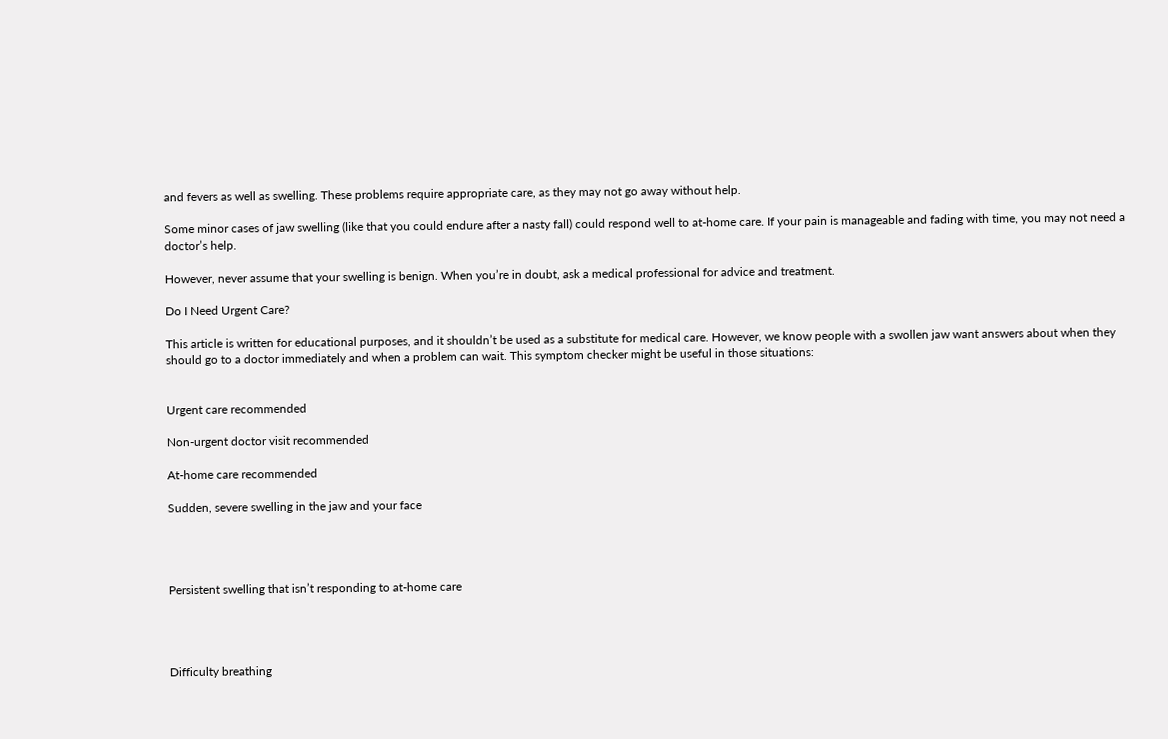and fevers as well as swelling. These problems require appropriate care, as they may not go away without help.

Some minor cases of jaw swelling (like that you could endure after a nasty fall) could respond well to at-home care. If your pain is manageable and fading with time, you may not need a doctor’s help.

However, never assume that your swelling is benign. When you’re in doubt, ask a medical professional for advice and treatment.

Do I Need Urgent Care?

This article is written for educational purposes, and it shouldn’t be used as a substitute for medical care. However, we know people with a swollen jaw want answers about when they should go to a doctor immediately and when a problem can wait. This symptom checker might be useful in those situations:


Urgent care recommended

Non-urgent doctor visit recommended

At-home care recommended

Sudden, severe swelling in the jaw and your face




Persistent swelling that isn’t responding to at-home care




Difficulty breathing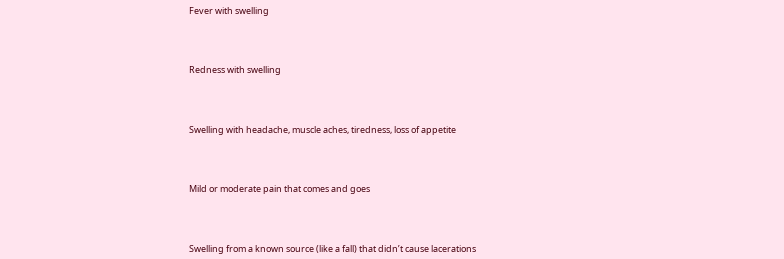Fever with swelling




Redness with swelling




Swelling with headache, muscle aches, tiredness, loss of appetite




Mild or moderate pain that comes and goes




Swelling from a known source (like a fall) that didn’t cause lacerations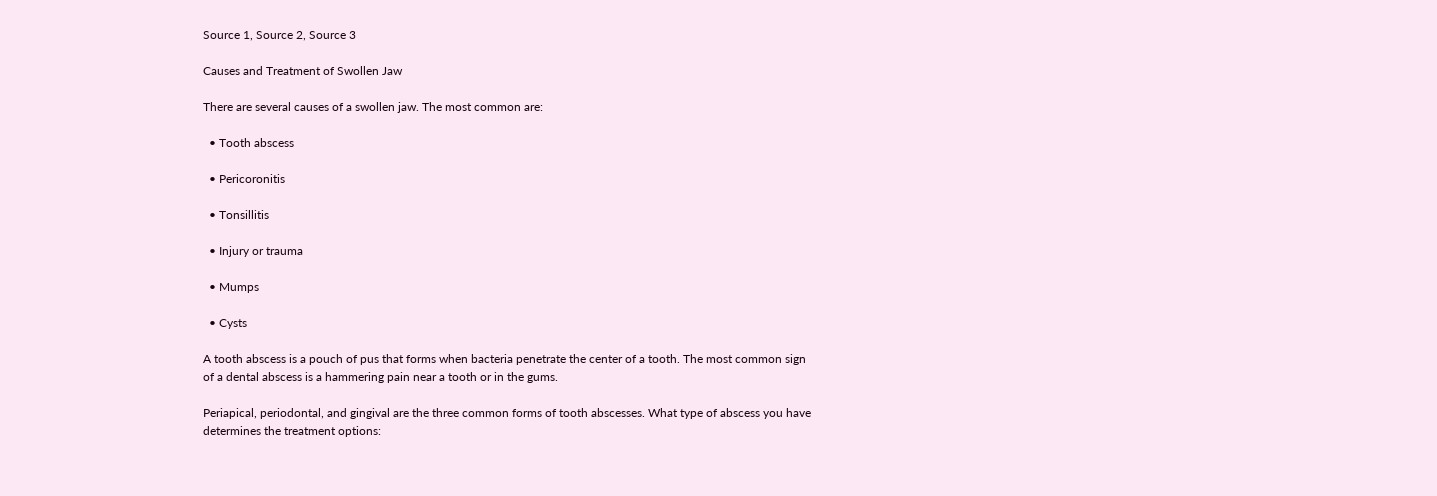Source 1, Source 2, Source 3

Causes and Treatment of Swollen Jaw

There are several causes of a swollen jaw. The most common are:

  • Tooth abscess

  • Pericoronitis

  • Tonsillitis

  • Injury or trauma

  • Mumps

  • Cysts

A tooth abscess is a pouch of pus that forms when bacteria penetrate the center of a tooth. The most common sign of a dental abscess is a hammering pain near a tooth or in the gums.

Periapical, periodontal, and gingival are the three common forms of tooth abscesses. What type of abscess you have determines the treatment options: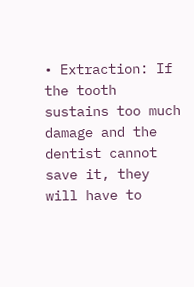• Extraction: If the tooth sustains too much damage and the dentist cannot save it, they will have to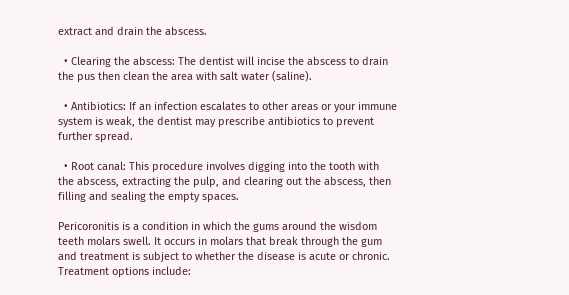extract and drain the abscess.

  • Clearing the abscess: The dentist will incise the abscess to drain the pus then clean the area with salt water (saline).

  • Antibiotics: If an infection escalates to other areas or your immune system is weak, the dentist may prescribe antibiotics to prevent further spread.

  • Root canal: This procedure involves digging into the tooth with the abscess, extracting the pulp, and clearing out the abscess, then filling and sealing the empty spaces.

Pericoronitis is a condition in which the gums around the wisdom teeth molars swell. It occurs in molars that break through the gum and treatment is subject to whether the disease is acute or chronic. Treatment options include: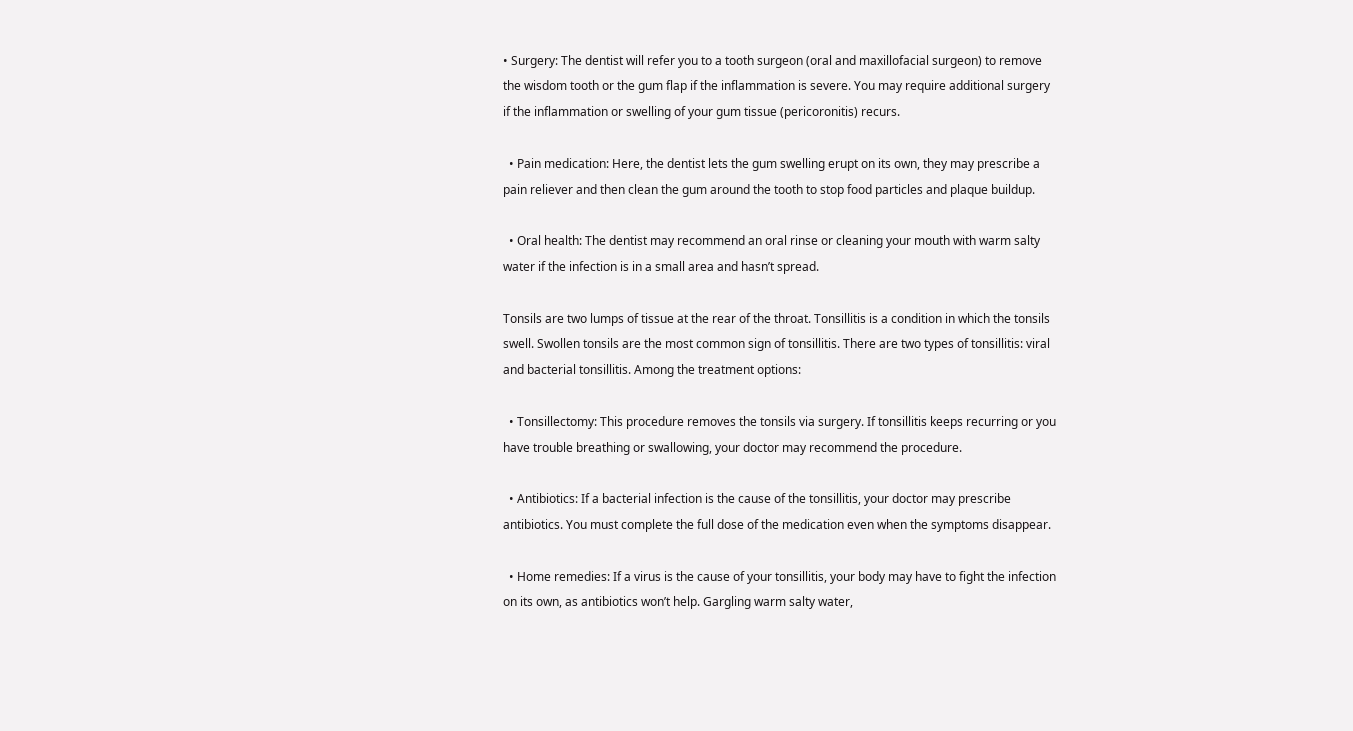• Surgery: The dentist will refer you to a tooth surgeon (oral and maxillofacial surgeon) to remove the wisdom tooth or the gum flap if the inflammation is severe. You may require additional surgery if the inflammation or swelling of your gum tissue (pericoronitis) recurs.

  • Pain medication: Here, the dentist lets the gum swelling erupt on its own, they may prescribe a pain reliever and then clean the gum around the tooth to stop food particles and plaque buildup.

  • Oral health: The dentist may recommend an oral rinse or cleaning your mouth with warm salty water if the infection is in a small area and hasn’t spread.

Tonsils are two lumps of tissue at the rear of the throat. Tonsillitis is a condition in which the tonsils swell. Swollen tonsils are the most common sign of tonsillitis. There are two types of tonsillitis: viral and bacterial tonsillitis. Among the treatment options:

  • Tonsillectomy: This procedure removes the tonsils via surgery. If tonsillitis keeps recurring or you have trouble breathing or swallowing, your doctor may recommend the procedure.

  • Antibiotics: If a bacterial infection is the cause of the tonsillitis, your doctor may prescribe antibiotics. You must complete the full dose of the medication even when the symptoms disappear.

  • Home remedies: If a virus is the cause of your tonsillitis, your body may have to fight the infection on its own, as antibiotics won’t help. Gargling warm salty water,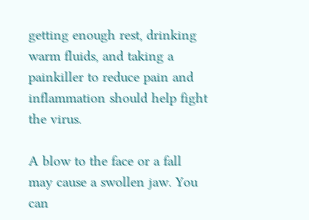getting enough rest, drinking warm fluids, and taking a painkiller to reduce pain and inflammation should help fight the virus.

A blow to the face or a fall may cause a swollen jaw. You can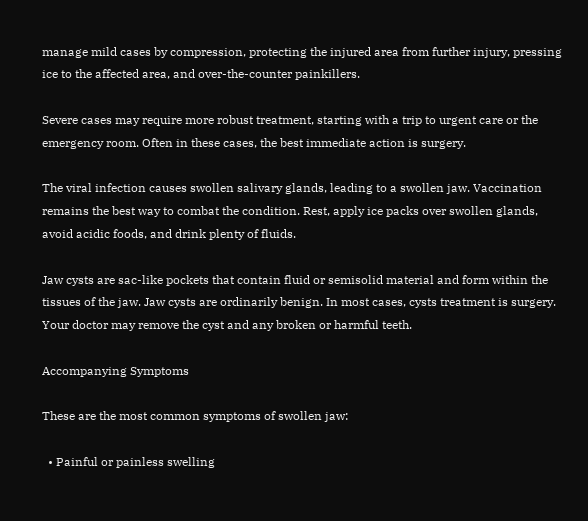manage mild cases by compression, protecting the injured area from further injury, pressing ice to the affected area, and over-the-counter painkillers.

Severe cases may require more robust treatment, starting with a trip to urgent care or the emergency room. Often in these cases, the best immediate action is surgery.

The viral infection causes swollen salivary glands, leading to a swollen jaw. Vaccination remains the best way to combat the condition. Rest, apply ice packs over swollen glands, avoid acidic foods, and drink plenty of fluids.

Jaw cysts are sac-like pockets that contain fluid or semisolid material and form within the tissues of the jaw. Jaw cysts are ordinarily benign. In most cases, cysts treatment is surgery. Your doctor may remove the cyst and any broken or harmful teeth.

Accompanying Symptoms

These are the most common symptoms of swollen jaw:

  • Painful or painless swelling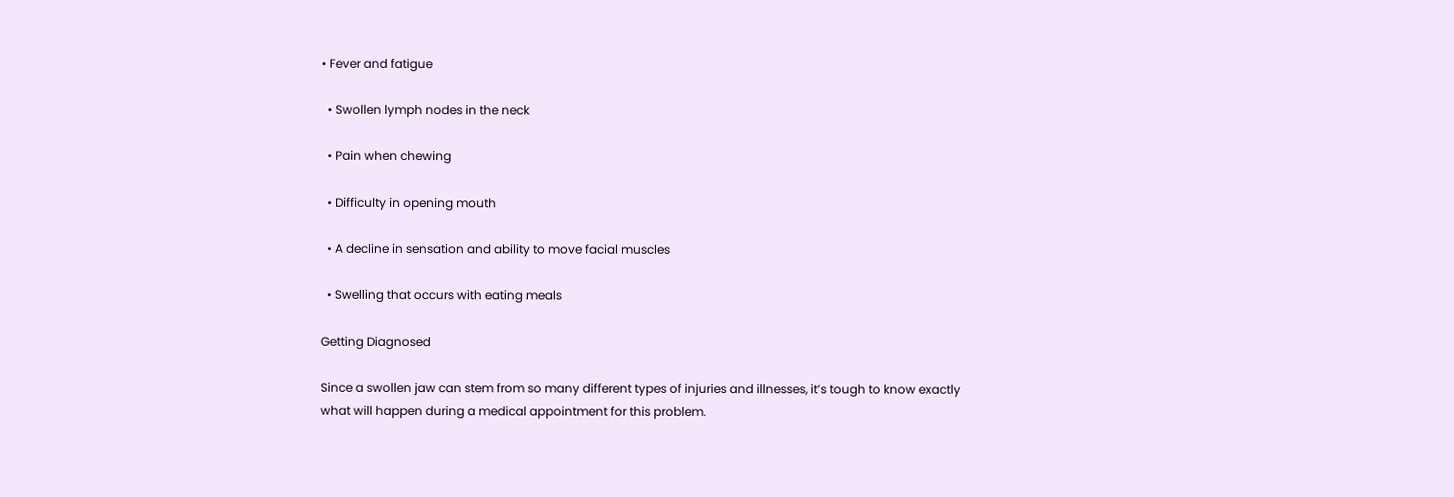• Fever and fatigue

  • Swollen lymph nodes in the neck

  • Pain when chewing

  • Difficulty in opening mouth

  • A decline in sensation and ability to move facial muscles

  • Swelling that occurs with eating meals

Getting Diagnosed

Since a swollen jaw can stem from so many different types of injuries and illnesses, it’s tough to know exactly what will happen during a medical appointment for this problem.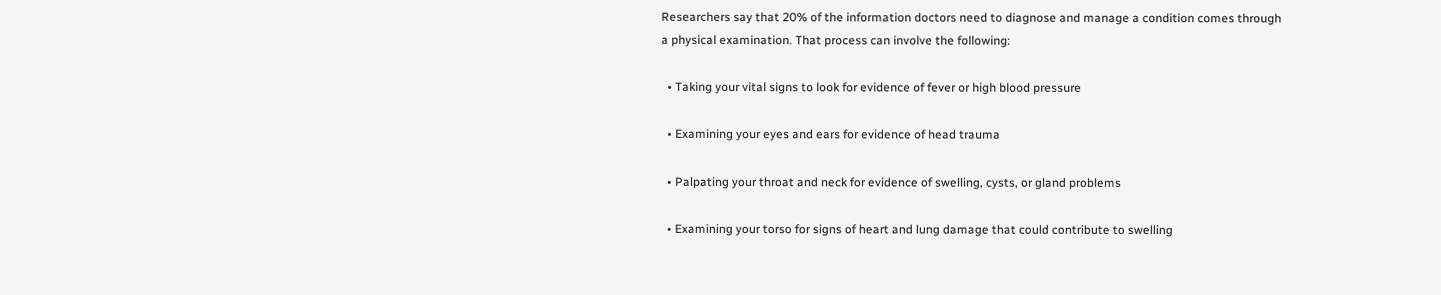Researchers say that 20% of the information doctors need to diagnose and manage a condition comes through a physical examination. That process can involve the following:

  • Taking your vital signs to look for evidence of fever or high blood pressure

  • Examining your eyes and ears for evidence of head trauma

  • Palpating your throat and neck for evidence of swelling, cysts, or gland problems

  • Examining your torso for signs of heart and lung damage that could contribute to swelling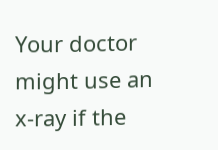Your doctor might use an x-ray if the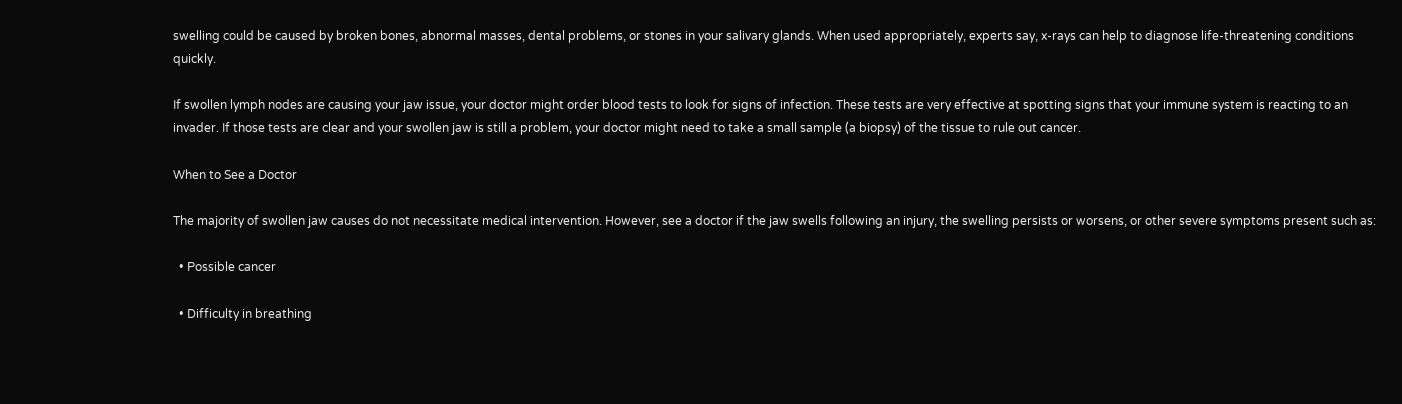swelling could be caused by broken bones, abnormal masses, dental problems, or stones in your salivary glands. When used appropriately, experts say, x-rays can help to diagnose life-threatening conditions quickly.

If swollen lymph nodes are causing your jaw issue, your doctor might order blood tests to look for signs of infection. These tests are very effective at spotting signs that your immune system is reacting to an invader. If those tests are clear and your swollen jaw is still a problem, your doctor might need to take a small sample (a biopsy) of the tissue to rule out cancer.

When to See a Doctor

The majority of swollen jaw causes do not necessitate medical intervention. However, see a doctor if the jaw swells following an injury, the swelling persists or worsens, or other severe symptoms present such as:

  • Possible cancer

  • Difficulty in breathing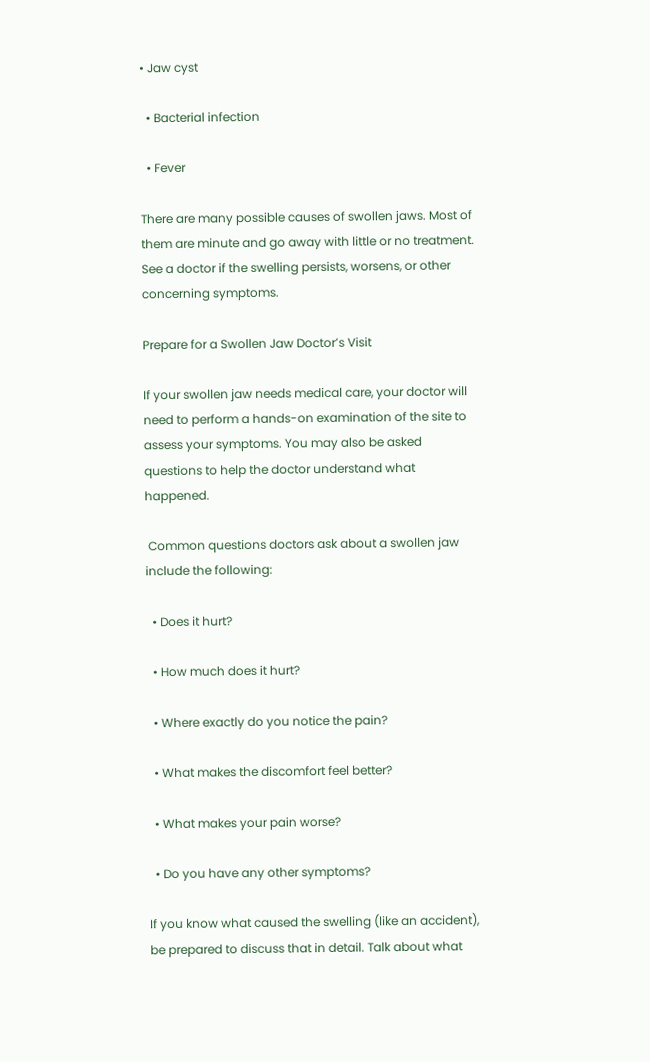• Jaw cyst

  • Bacterial infection

  • Fever

There are many possible causes of swollen jaws. Most of them are minute and go away with little or no treatment. See a doctor if the swelling persists, worsens, or other concerning symptoms.

Prepare for a Swollen Jaw Doctor’s Visit

If your swollen jaw needs medical care, your doctor will need to perform a hands-on examination of the site to assess your symptoms. You may also be asked questions to help the doctor understand what happened.

 Common questions doctors ask about a swollen jaw include the following:

  • Does it hurt?

  • How much does it hurt?

  • Where exactly do you notice the pain?

  • What makes the discomfort feel better?

  • What makes your pain worse?

  • Do you have any other symptoms?

If you know what caused the swelling (like an accident), be prepared to discuss that in detail. Talk about what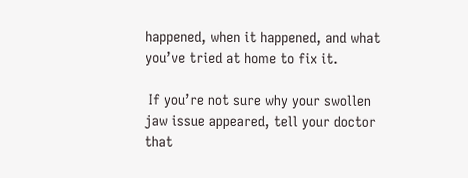happened, when it happened, and what you’ve tried at home to fix it.

 If you’re not sure why your swollen jaw issue appeared, tell your doctor that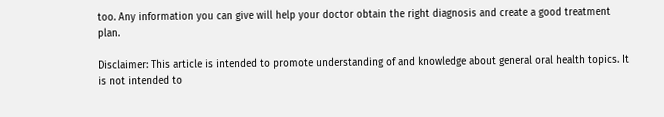too. Any information you can give will help your doctor obtain the right diagnosis and create a good treatment plan.

Disclaimer: This article is intended to promote understanding of and knowledge about general oral health topics. It is not intended to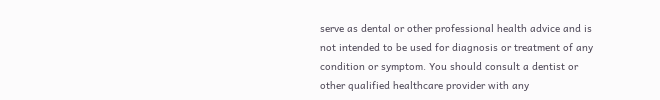serve as dental or other professional health advice and is not intended to be used for diagnosis or treatment of any condition or symptom. You should consult a dentist or other qualified healthcare provider with any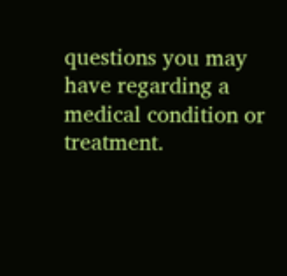questions you may have regarding a medical condition or treatment.